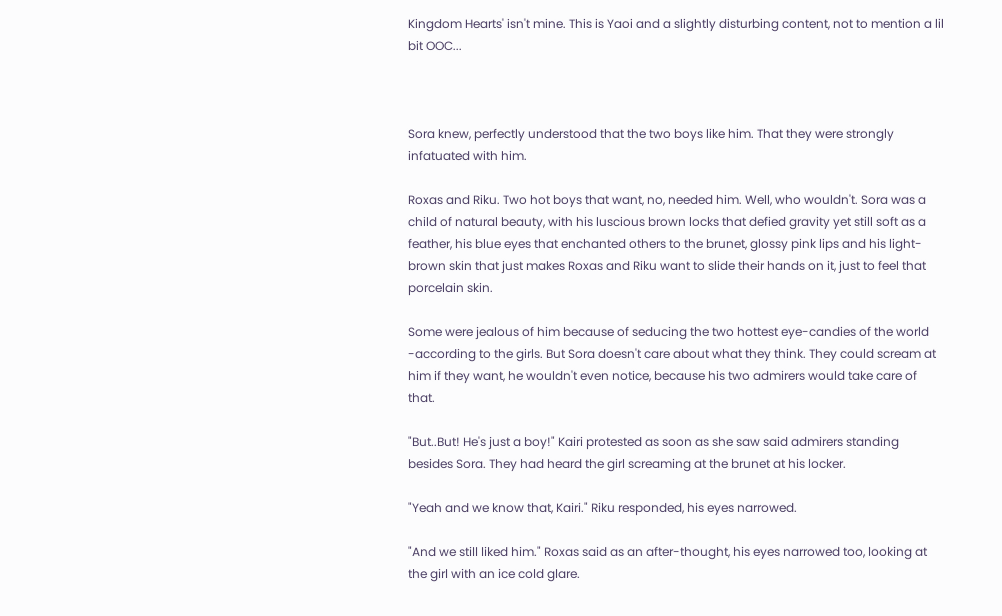Kingdom Hearts' isn't mine. This is Yaoi and a slightly disturbing content, not to mention a lil bit OOC...



Sora knew, perfectly understood that the two boys like him. That they were strongly infatuated with him.

Roxas and Riku. Two hot boys that want, no, needed him. Well, who wouldn't. Sora was a child of natural beauty, with his luscious brown locks that defied gravity yet still soft as a feather, his blue eyes that enchanted others to the brunet, glossy pink lips and his light-brown skin that just makes Roxas and Riku want to slide their hands on it, just to feel that porcelain skin.

Some were jealous of him because of seducing the two hottest eye-candies of the world -according to the girls. But Sora doesn't care about what they think. They could scream at him if they want, he wouldn't even notice, because his two admirers would take care of that.

"But..But! He's just a boy!" Kairi protested as soon as she saw said admirers standing besides Sora. They had heard the girl screaming at the brunet at his locker.

"Yeah and we know that, Kairi." Riku responded, his eyes narrowed.

"And we still liked him." Roxas said as an after-thought, his eyes narrowed too, looking at the girl with an ice cold glare.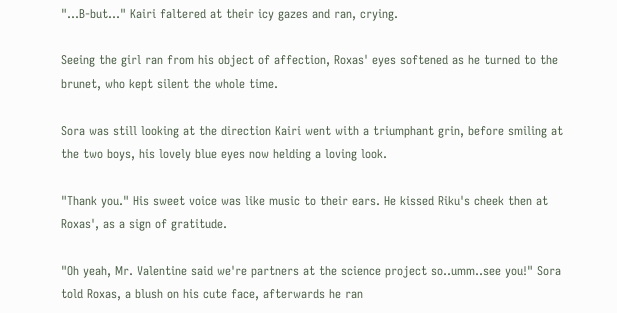"...B-but..." Kairi faltered at their icy gazes and ran, crying.

Seeing the girl ran from his object of affection, Roxas' eyes softened as he turned to the brunet, who kept silent the whole time.

Sora was still looking at the direction Kairi went with a triumphant grin, before smiling at the two boys, his lovely blue eyes now helding a loving look.

"Thank you." His sweet voice was like music to their ears. He kissed Riku's cheek then at Roxas', as a sign of gratitude.

"Oh yeah, Mr. Valentine said we're partners at the science project so..umm..see you!" Sora told Roxas, a blush on his cute face, afterwards he ran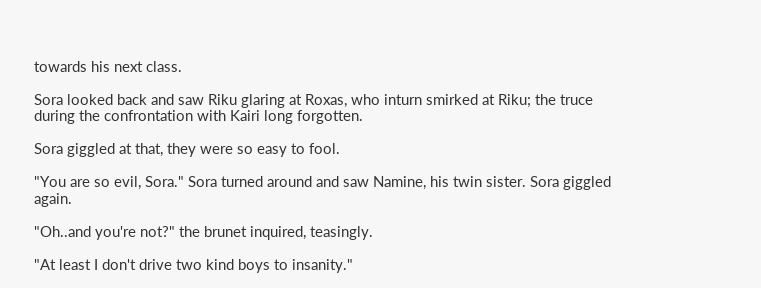towards his next class.

Sora looked back and saw Riku glaring at Roxas, who inturn smirked at Riku; the truce during the confrontation with Kairi long forgotten.

Sora giggled at that, they were so easy to fool.

"You are so evil, Sora." Sora turned around and saw Namine, his twin sister. Sora giggled again.

"Oh..and you're not?" the brunet inquired, teasingly.

"At least I don't drive two kind boys to insanity."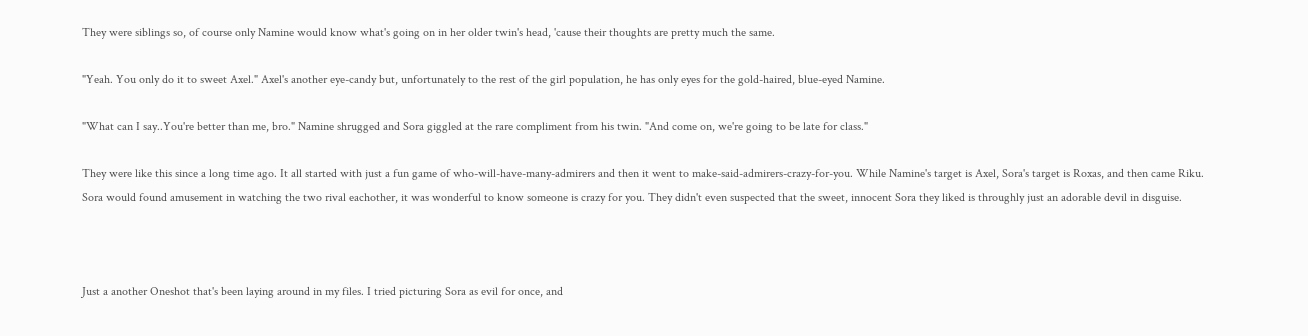They were siblings so, of course only Namine would know what's going on in her older twin's head, 'cause their thoughts are pretty much the same.

"Yeah. You only do it to sweet Axel." Axel's another eye-candy but, unfortunately to the rest of the girl population, he has only eyes for the gold-haired, blue-eyed Namine.

"What can I say..You're better than me, bro." Namine shrugged and Sora giggled at the rare compliment from his twin. "And come on, we're going to be late for class."

They were like this since a long time ago. It all started with just a fun game of who-will-have-many-admirers and then it went to make-said-admirers-crazy-for-you. While Namine's target is Axel, Sora's target is Roxas, and then came Riku. Sora would found amusement in watching the two rival eachother, it was wonderful to know someone is crazy for you. They didn't even suspected that the sweet, innocent Sora they liked is throughly just an adorable devil in disguise.



Just a another Oneshot that's been laying around in my files. I tried picturing Sora as evil for once, and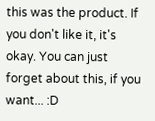this was the product. If you don't like it, it's okay. You can just forget about this, if you want... :D